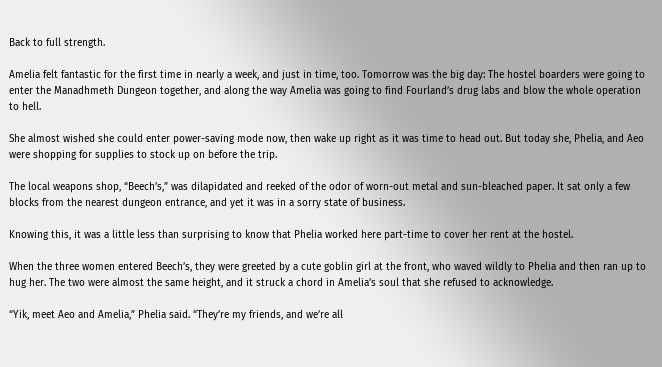Back to full strength.

Amelia felt fantastic for the first time in nearly a week, and just in time, too. Tomorrow was the big day: The hostel boarders were going to enter the Manadhmeth Dungeon together, and along the way Amelia was going to find Fourland’s drug labs and blow the whole operation to hell.

She almost wished she could enter power-saving mode now, then wake up right as it was time to head out. But today she, Phelia, and Aeo were shopping for supplies to stock up on before the trip.

The local weapons shop, “Beech’s,” was dilapidated and reeked of the odor of worn-out metal and sun-bleached paper. It sat only a few blocks from the nearest dungeon entrance, and yet it was in a sorry state of business.

Knowing this, it was a little less than surprising to know that Phelia worked here part-time to cover her rent at the hostel.

When the three women entered Beech’s, they were greeted by a cute goblin girl at the front, who waved wildly to Phelia and then ran up to hug her. The two were almost the same height, and it struck a chord in Amelia’s soul that she refused to acknowledge.

“Yik, meet Aeo and Amelia,” Phelia said. “They’re my friends, and we’re all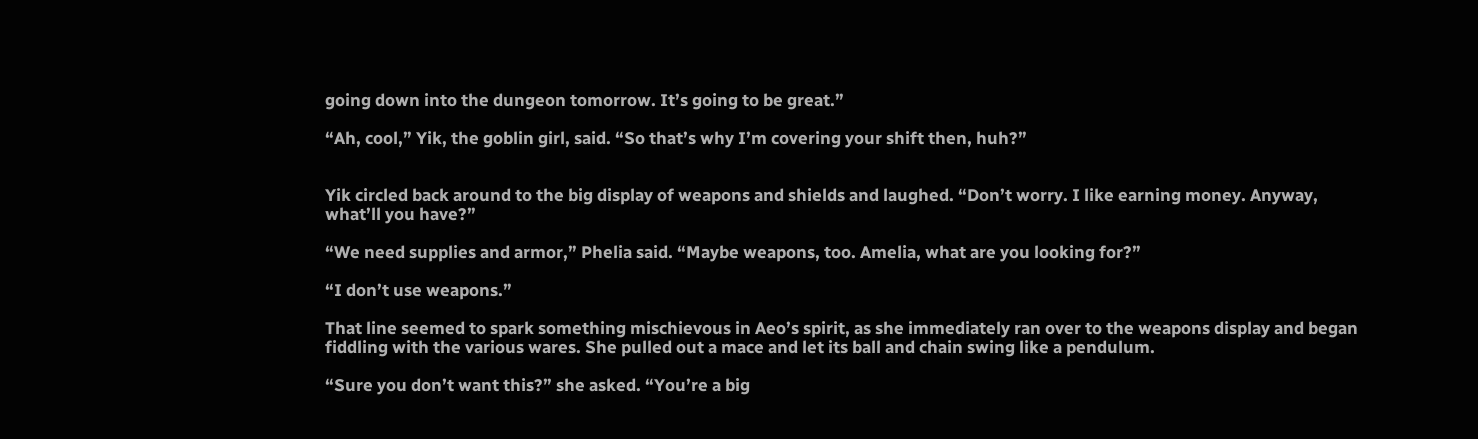going down into the dungeon tomorrow. It’s going to be great.”

“Ah, cool,” Yik, the goblin girl, said. “So that’s why I’m covering your shift then, huh?”


Yik circled back around to the big display of weapons and shields and laughed. “Don’t worry. I like earning money. Anyway, what’ll you have?”

“We need supplies and armor,” Phelia said. “Maybe weapons, too. Amelia, what are you looking for?”

“I don’t use weapons.”

That line seemed to spark something mischievous in Aeo’s spirit, as she immediately ran over to the weapons display and began fiddling with the various wares. She pulled out a mace and let its ball and chain swing like a pendulum.

“Sure you don’t want this?” she asked. “You’re a big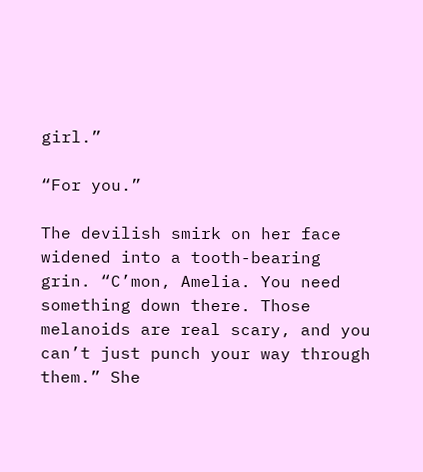girl.”

“For you.”

The devilish smirk on her face widened into a tooth-bearing grin. “C’mon, Amelia. You need something down there. Those melanoids are real scary, and you can’t just punch your way through them.” She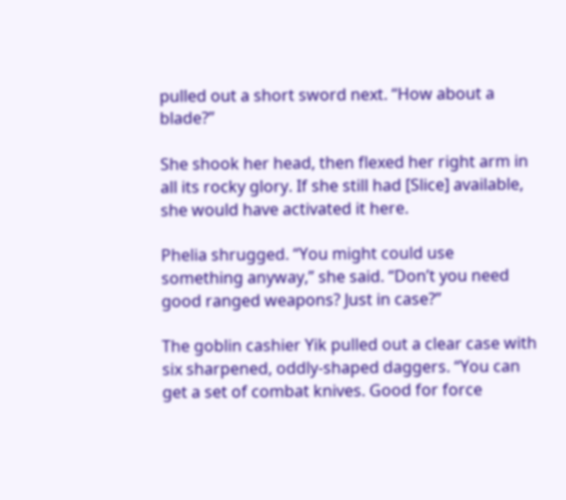pulled out a short sword next. “How about a blade?”

She shook her head, then flexed her right arm in all its rocky glory. If she still had [Slice] available, she would have activated it here.

Phelia shrugged. “You might could use something anyway,” she said. “Don’t you need good ranged weapons? Just in case?”

The goblin cashier Yik pulled out a clear case with six sharpened, oddly-shaped daggers. “You can get a set of combat knives. Good for force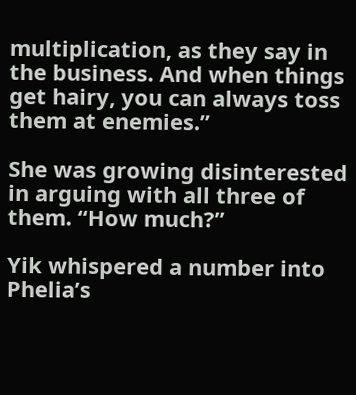multiplication, as they say in the business. And when things get hairy, you can always toss them at enemies.”

She was growing disinterested in arguing with all three of them. “How much?”

Yik whispered a number into Phelia’s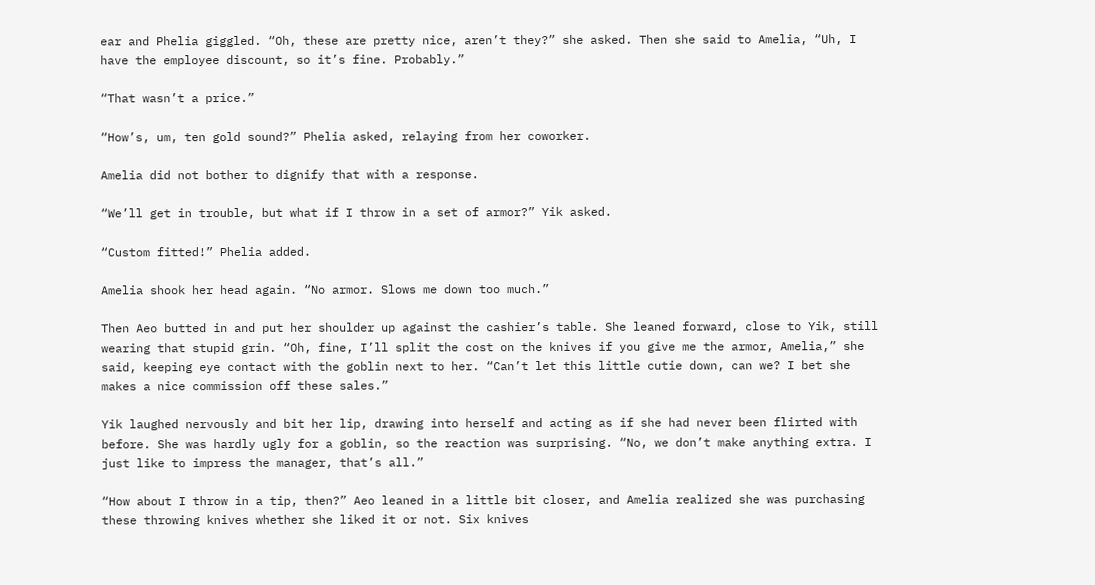ear and Phelia giggled. “Oh, these are pretty nice, aren’t they?” she asked. Then she said to Amelia, “Uh, I have the employee discount, so it’s fine. Probably.”

“That wasn’t a price.”

“How’s, um, ten gold sound?” Phelia asked, relaying from her coworker.

Amelia did not bother to dignify that with a response.

“We’ll get in trouble, but what if I throw in a set of armor?” Yik asked.

“Custom fitted!” Phelia added.

Amelia shook her head again. “No armor. Slows me down too much.”

Then Aeo butted in and put her shoulder up against the cashier’s table. She leaned forward, close to Yik, still wearing that stupid grin. “Oh, fine, I’ll split the cost on the knives if you give me the armor, Amelia,” she said, keeping eye contact with the goblin next to her. “Can’t let this little cutie down, can we? I bet she makes a nice commission off these sales.”

Yik laughed nervously and bit her lip, drawing into herself and acting as if she had never been flirted with before. She was hardly ugly for a goblin, so the reaction was surprising. “No, we don’t make anything extra. I just like to impress the manager, that’s all.”

“How about I throw in a tip, then?” Aeo leaned in a little bit closer, and Amelia realized she was purchasing these throwing knives whether she liked it or not. Six knives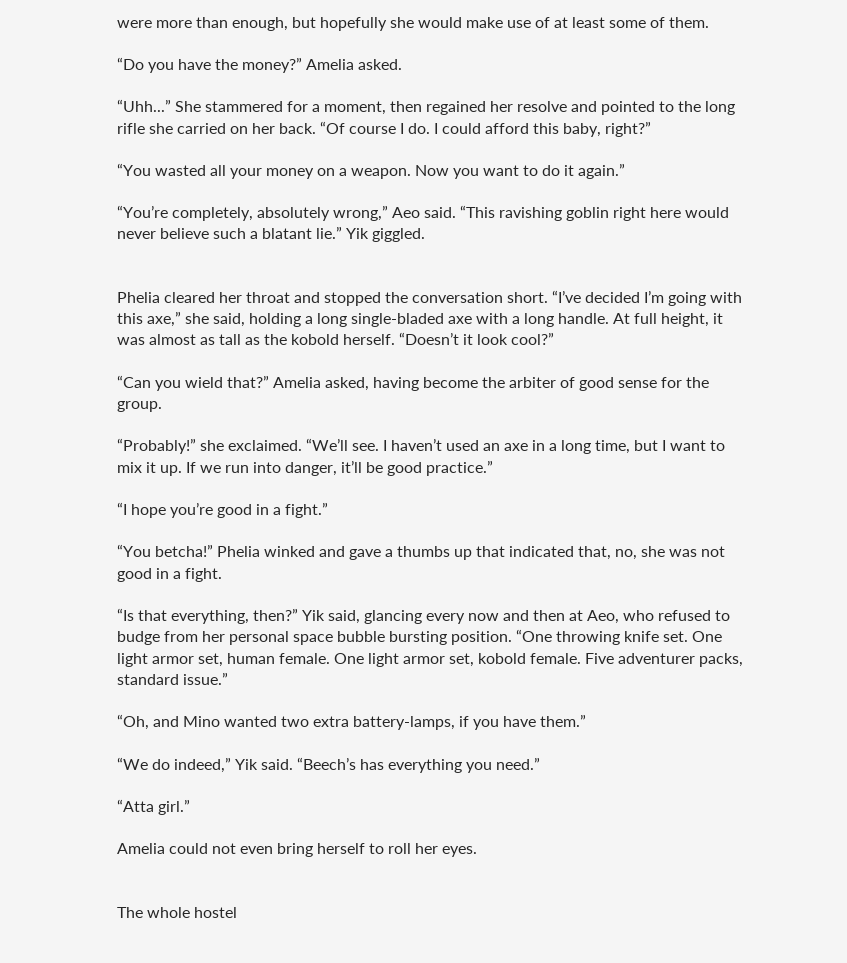were more than enough, but hopefully she would make use of at least some of them.

“Do you have the money?” Amelia asked.

“Uhh...” She stammered for a moment, then regained her resolve and pointed to the long rifle she carried on her back. “Of course I do. I could afford this baby, right?”

“You wasted all your money on a weapon. Now you want to do it again.”

“You’re completely, absolutely wrong,” Aeo said. “This ravishing goblin right here would never believe such a blatant lie.” Yik giggled.


Phelia cleared her throat and stopped the conversation short. “I’ve decided I’m going with this axe,” she said, holding a long single-bladed axe with a long handle. At full height, it was almost as tall as the kobold herself. “Doesn’t it look cool?”

“Can you wield that?” Amelia asked, having become the arbiter of good sense for the group.

“Probably!” she exclaimed. “We’ll see. I haven’t used an axe in a long time, but I want to mix it up. If we run into danger, it’ll be good practice.”

“I hope you’re good in a fight.”

“You betcha!” Phelia winked and gave a thumbs up that indicated that, no, she was not good in a fight.

“Is that everything, then?” Yik said, glancing every now and then at Aeo, who refused to budge from her personal space bubble bursting position. “One throwing knife set. One light armor set, human female. One light armor set, kobold female. Five adventurer packs, standard issue.”

“Oh, and Mino wanted two extra battery-lamps, if you have them.”

“We do indeed,” Yik said. “Beech’s has everything you need.”

“Atta girl.”

Amelia could not even bring herself to roll her eyes.


The whole hostel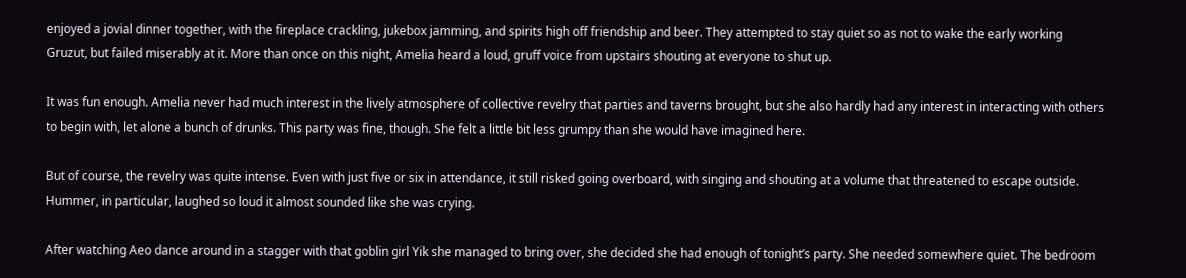enjoyed a jovial dinner together, with the fireplace crackling, jukebox jamming, and spirits high off friendship and beer. They attempted to stay quiet so as not to wake the early working Gruzut, but failed miserably at it. More than once on this night, Amelia heard a loud, gruff voice from upstairs shouting at everyone to shut up.

It was fun enough. Amelia never had much interest in the lively atmosphere of collective revelry that parties and taverns brought, but she also hardly had any interest in interacting with others to begin with, let alone a bunch of drunks. This party was fine, though. She felt a little bit less grumpy than she would have imagined here.

But of course, the revelry was quite intense. Even with just five or six in attendance, it still risked going overboard, with singing and shouting at a volume that threatened to escape outside. Hummer, in particular, laughed so loud it almost sounded like she was crying.

After watching Aeo dance around in a stagger with that goblin girl Yik she managed to bring over, she decided she had enough of tonight’s party. She needed somewhere quiet. The bedroom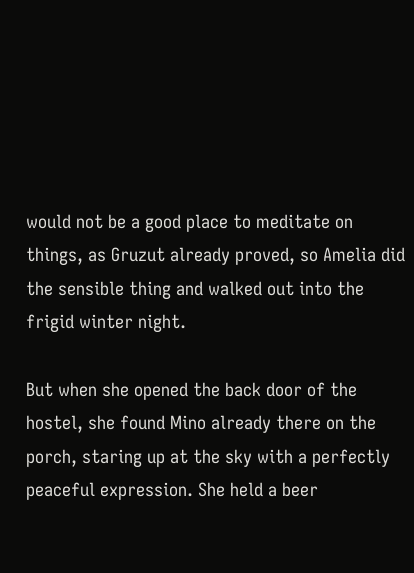would not be a good place to meditate on things, as Gruzut already proved, so Amelia did the sensible thing and walked out into the frigid winter night.

But when she opened the back door of the hostel, she found Mino already there on the porch, staring up at the sky with a perfectly peaceful expression. She held a beer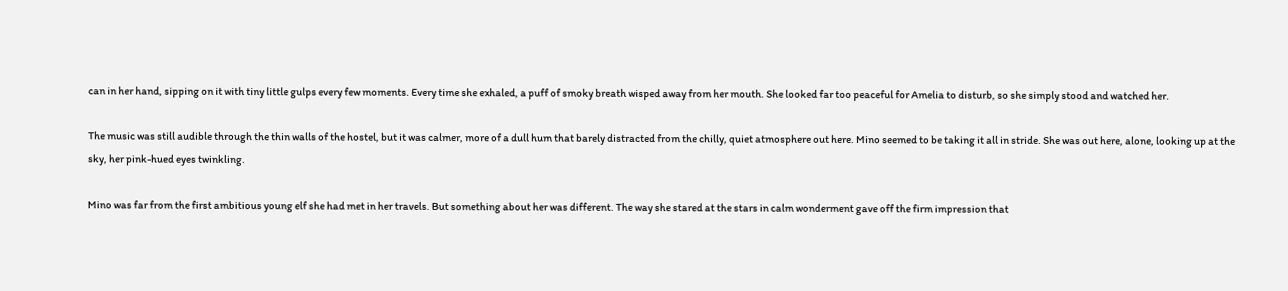can in her hand, sipping on it with tiny little gulps every few moments. Every time she exhaled, a puff of smoky breath wisped away from her mouth. She looked far too peaceful for Amelia to disturb, so she simply stood and watched her.

The music was still audible through the thin walls of the hostel, but it was calmer, more of a dull hum that barely distracted from the chilly, quiet atmosphere out here. Mino seemed to be taking it all in stride. She was out here, alone, looking up at the sky, her pink-hued eyes twinkling.

Mino was far from the first ambitious young elf she had met in her travels. But something about her was different. The way she stared at the stars in calm wonderment gave off the firm impression that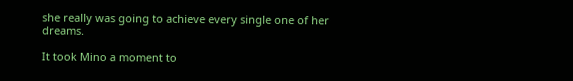she really was going to achieve every single one of her dreams.

It took Mino a moment to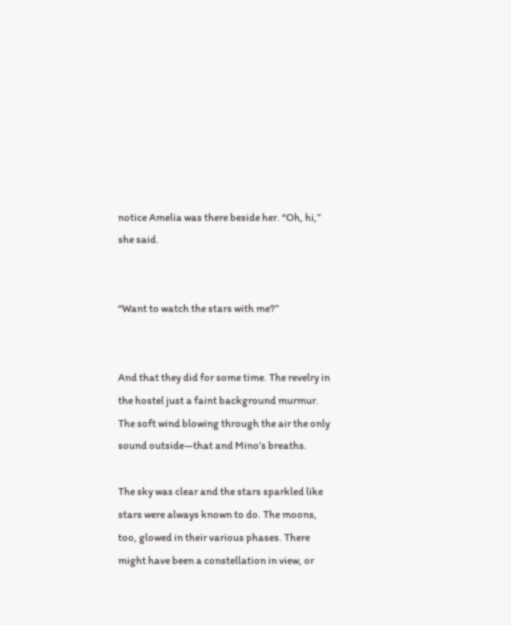notice Amelia was there beside her. “Oh, hi,” she said.


“Want to watch the stars with me?”


And that they did for some time. The revelry in the hostel just a faint background murmur. The soft wind blowing through the air the only sound outside—that and Mino’s breaths.

The sky was clear and the stars sparkled like stars were always known to do. The moons, too, glowed in their various phases. There might have been a constellation in view, or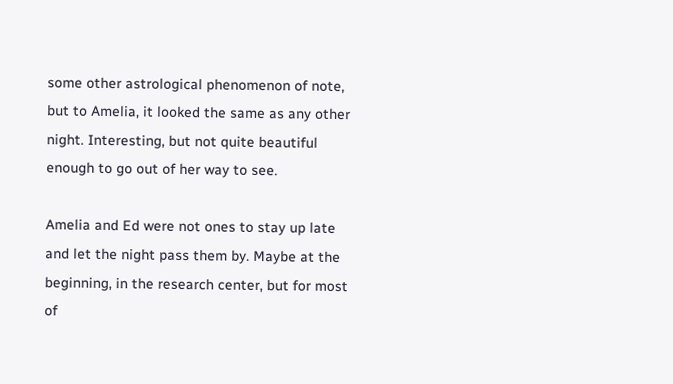some other astrological phenomenon of note, but to Amelia, it looked the same as any other night. Interesting, but not quite beautiful enough to go out of her way to see.

Amelia and Ed were not ones to stay up late and let the night pass them by. Maybe at the beginning, in the research center, but for most of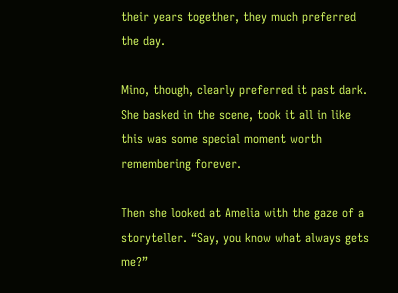their years together, they much preferred the day.

Mino, though, clearly preferred it past dark. She basked in the scene, took it all in like this was some special moment worth remembering forever.

Then she looked at Amelia with the gaze of a storyteller. “Say, you know what always gets me?”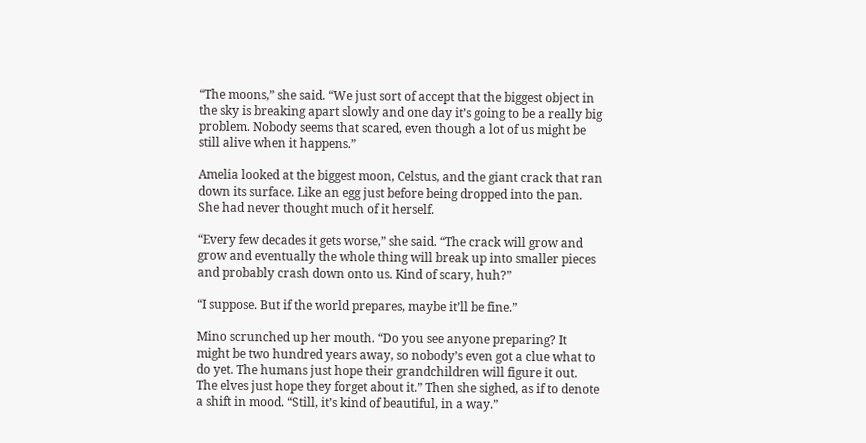“The moons,” she said. “We just sort of accept that the biggest object in the sky is breaking apart slowly and one day it’s going to be a really big problem. Nobody seems that scared, even though a lot of us might be still alive when it happens.”

Amelia looked at the biggest moon, Celstus, and the giant crack that ran down its surface. Like an egg just before being dropped into the pan. She had never thought much of it herself.

“Every few decades it gets worse,” she said. “The crack will grow and grow and eventually the whole thing will break up into smaller pieces and probably crash down onto us. Kind of scary, huh?”

“I suppose. But if the world prepares, maybe it’ll be fine.”

Mino scrunched up her mouth. “Do you see anyone preparing? It might be two hundred years away, so nobody’s even got a clue what to do yet. The humans just hope their grandchildren will figure it out. The elves just hope they forget about it.” Then she sighed, as if to denote a shift in mood. “Still, it’s kind of beautiful, in a way.”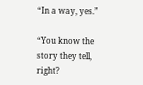“In a way, yes.”

“You know the story they tell, right?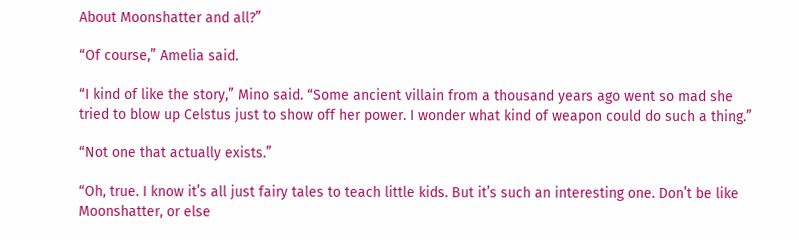About Moonshatter and all?”

“Of course,” Amelia said.

“I kind of like the story,” Mino said. “Some ancient villain from a thousand years ago went so mad she tried to blow up Celstus just to show off her power. I wonder what kind of weapon could do such a thing.”

“Not one that actually exists.”

“Oh, true. I know it’s all just fairy tales to teach little kids. But it’s such an interesting one. Don’t be like Moonshatter, or else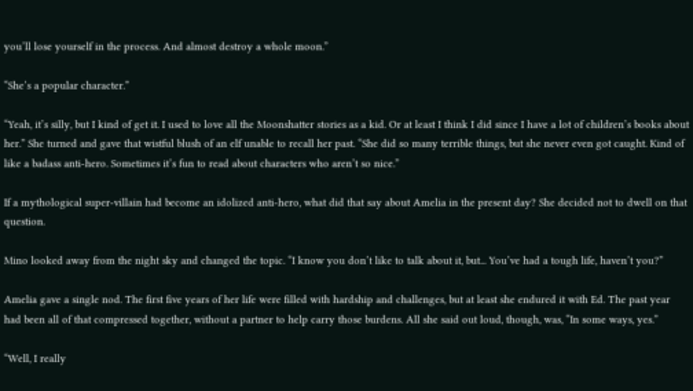you’ll lose yourself in the process. And almost destroy a whole moon.”

“She’s a popular character.”

“Yeah, it’s silly, but I kind of get it. I used to love all the Moonshatter stories as a kid. Or at least I think I did since I have a lot of children’s books about her.” She turned and gave that wistful blush of an elf unable to recall her past. “She did so many terrible things, but she never even got caught. Kind of like a badass anti-hero. Sometimes it’s fun to read about characters who aren’t so nice.”

If a mythological super-villain had become an idolized anti-hero, what did that say about Amelia in the present day? She decided not to dwell on that question.

Mino looked away from the night sky and changed the topic. “I know you don’t like to talk about it, but... You’ve had a tough life, haven’t you?”

Amelia gave a single nod. The first five years of her life were filled with hardship and challenges, but at least she endured it with Ed. The past year had been all of that compressed together, without a partner to help carry those burdens. All she said out loud, though, was, “In some ways, yes.”

“Well, I really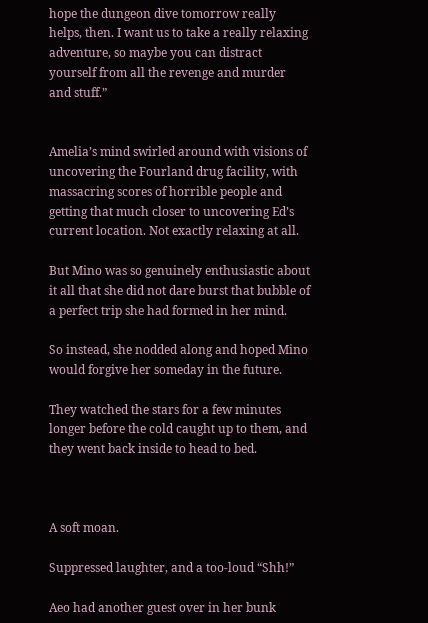hope the dungeon dive tomorrow really helps, then. I want us to take a really relaxing adventure, so maybe you can distract yourself from all the revenge and murder and stuff.”


Amelia’s mind swirled around with visions of uncovering the Fourland drug facility, with massacring scores of horrible people and getting that much closer to uncovering Ed’s current location. Not exactly relaxing at all.

But Mino was so genuinely enthusiastic about it all that she did not dare burst that bubble of a perfect trip she had formed in her mind.

So instead, she nodded along and hoped Mino would forgive her someday in the future.

They watched the stars for a few minutes longer before the cold caught up to them, and they went back inside to head to bed.



A soft moan.

Suppressed laughter, and a too-loud “Shh!”

Aeo had another guest over in her bunk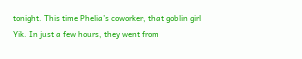tonight. This time Phelia’s coworker, that goblin girl Yik. In just a few hours, they went from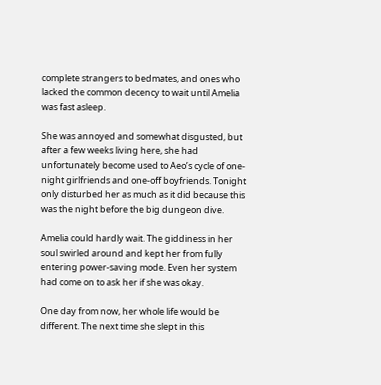complete strangers to bedmates, and ones who lacked the common decency to wait until Amelia was fast asleep.

She was annoyed and somewhat disgusted, but after a few weeks living here, she had unfortunately become used to Aeo’s cycle of one-night girlfriends and one-off boyfriends. Tonight only disturbed her as much as it did because this was the night before the big dungeon dive.

Amelia could hardly wait. The giddiness in her soul swirled around and kept her from fully entering power-saving mode. Even her system had come on to ask her if she was okay.

One day from now, her whole life would be different. The next time she slept in this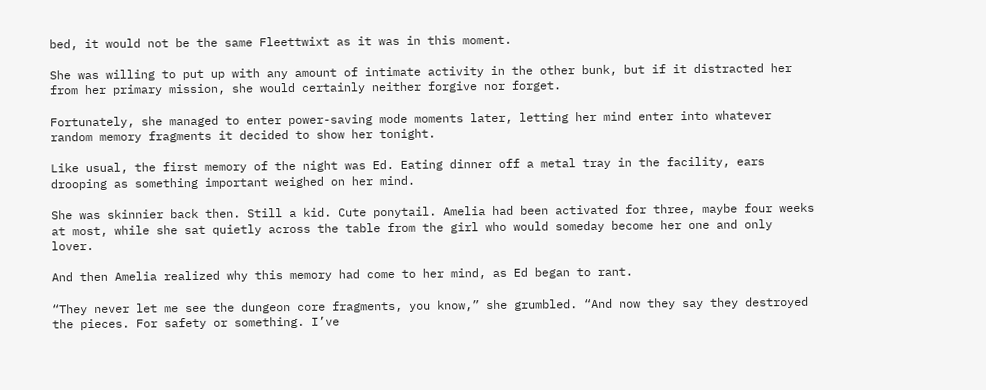bed, it would not be the same Fleettwixt as it was in this moment.

She was willing to put up with any amount of intimate activity in the other bunk, but if it distracted her from her primary mission, she would certainly neither forgive nor forget.

Fortunately, she managed to enter power-saving mode moments later, letting her mind enter into whatever random memory fragments it decided to show her tonight.

Like usual, the first memory of the night was Ed. Eating dinner off a metal tray in the facility, ears drooping as something important weighed on her mind.

She was skinnier back then. Still a kid. Cute ponytail. Amelia had been activated for three, maybe four weeks at most, while she sat quietly across the table from the girl who would someday become her one and only lover.

And then Amelia realized why this memory had come to her mind, as Ed began to rant.

“They never let me see the dungeon core fragments, you know,” she grumbled. “And now they say they destroyed the pieces. For safety or something. I’ve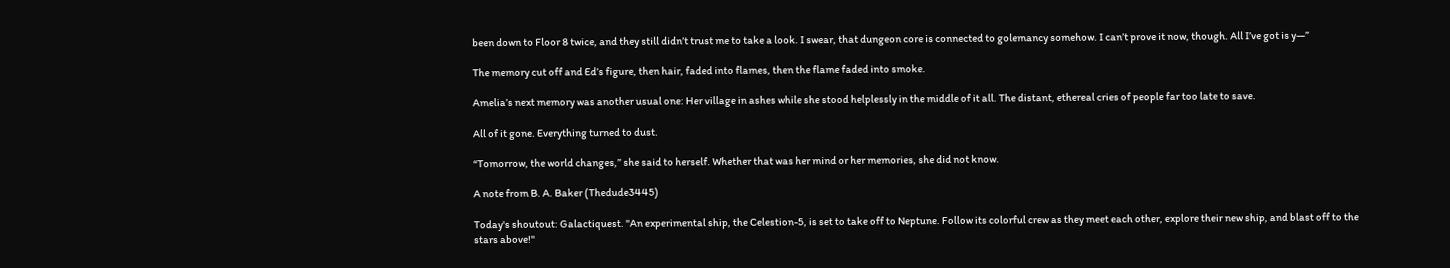been down to Floor 8 twice, and they still didn’t trust me to take a look. I swear, that dungeon core is connected to golemancy somehow. I can’t prove it now, though. All I’ve got is y—”

The memory cut off and Ed’s figure, then hair, faded into flames, then the flame faded into smoke.

Amelia’s next memory was another usual one: Her village in ashes while she stood helplessly in the middle of it all. The distant, ethereal cries of people far too late to save.

All of it gone. Everything turned to dust.

“Tomorrow, the world changes,” she said to herself. Whether that was her mind or her memories, she did not know.

A note from B. A. Baker (Thedude3445)

Today's shoutout: Galactiquest. "An experimental ship, the Celestion-5, is set to take off to Neptune. Follow its colorful crew as they meet each other, explore their new ship, and blast off to the stars above!"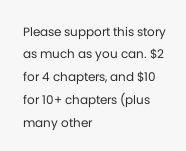Please support this story as much as you can. $2 for 4 chapters, and $10 for 10+ chapters (plus many other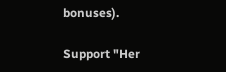bonuses).

Support "Her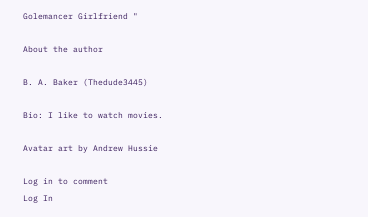Golemancer Girlfriend "

About the author

B. A. Baker (Thedude3445)

Bio: I like to watch movies.

Avatar art by Andrew Hussie

Log in to comment
Log In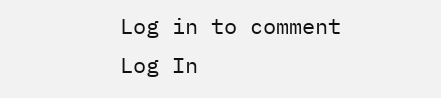Log in to comment
Log In